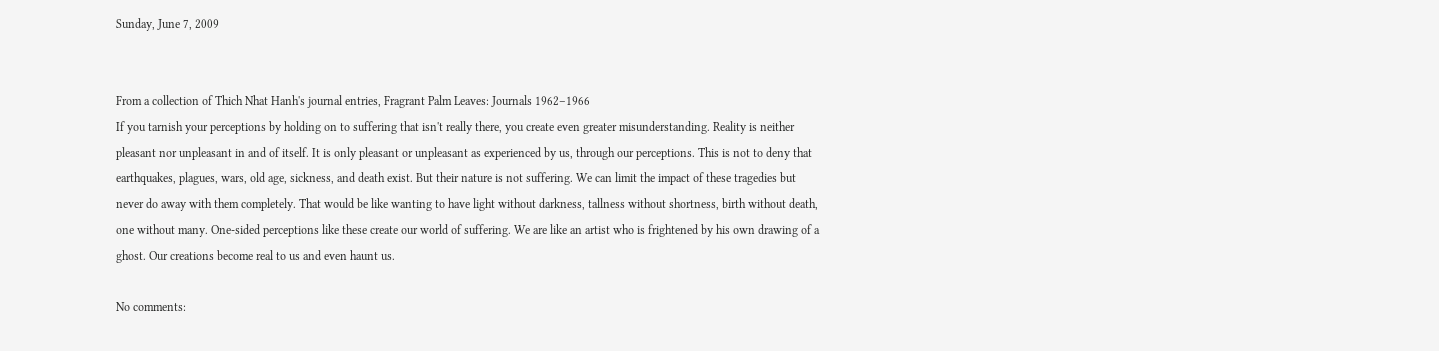Sunday, June 7, 2009


From a collection of Thich Nhat Hanh's journal entries, Fragrant Palm Leaves: Journals 1962–1966
If you tarnish your perceptions by holding on to suffering that isn't really there, you create even greater misunderstanding. Reality is neither pleasant nor unpleasant in and of itself. It is only pleasant or unpleasant as experienced by us, through our perceptions. This is not to deny that earthquakes, plagues, wars, old age, sickness, and death exist. But their nature is not suffering. We can limit the impact of these tragedies but never do away with them completely. That would be like wanting to have light without darkness, tallness without shortness, birth without death, one without many. One-sided perceptions like these create our world of suffering. We are like an artist who is frightened by his own drawing of a ghost. Our creations become real to us and even haunt us.

No comments: